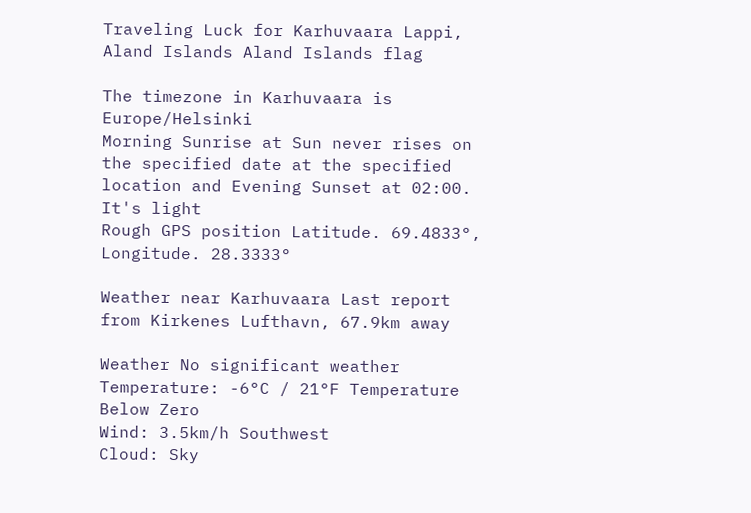Traveling Luck for Karhuvaara Lappi, Aland Islands Aland Islands flag

The timezone in Karhuvaara is Europe/Helsinki
Morning Sunrise at Sun never rises on the specified date at the specified location and Evening Sunset at 02:00. It's light
Rough GPS position Latitude. 69.4833°, Longitude. 28.3333°

Weather near Karhuvaara Last report from Kirkenes Lufthavn, 67.9km away

Weather No significant weather Temperature: -6°C / 21°F Temperature Below Zero
Wind: 3.5km/h Southwest
Cloud: Sky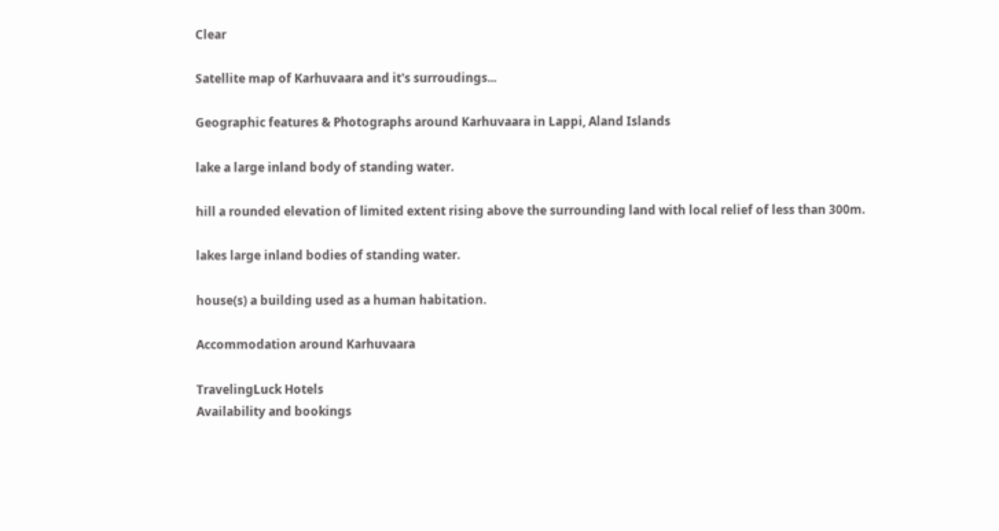Clear

Satellite map of Karhuvaara and it's surroudings...

Geographic features & Photographs around Karhuvaara in Lappi, Aland Islands

lake a large inland body of standing water.

hill a rounded elevation of limited extent rising above the surrounding land with local relief of less than 300m.

lakes large inland bodies of standing water.

house(s) a building used as a human habitation.

Accommodation around Karhuvaara

TravelingLuck Hotels
Availability and bookings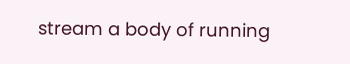stream a body of running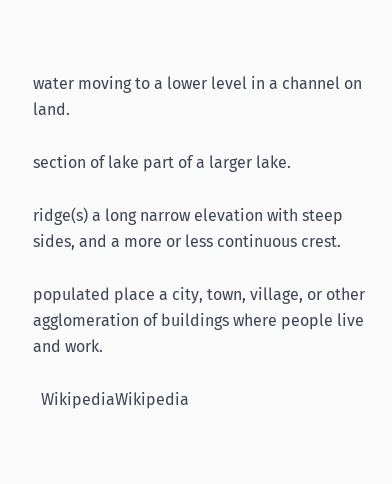water moving to a lower level in a channel on land.

section of lake part of a larger lake.

ridge(s) a long narrow elevation with steep sides, and a more or less continuous crest.

populated place a city, town, village, or other agglomeration of buildings where people live and work.

  WikipediaWikipedia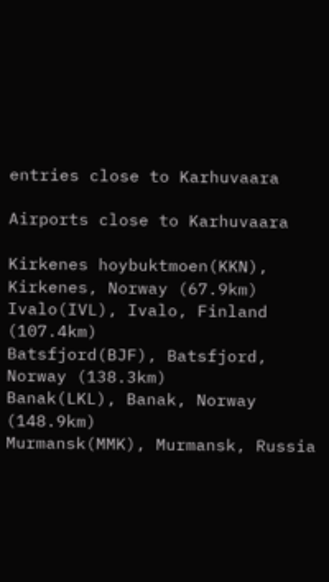entries close to Karhuvaara

Airports close to Karhuvaara

Kirkenes hoybuktmoen(KKN), Kirkenes, Norway (67.9km)
Ivalo(IVL), Ivalo, Finland (107.4km)
Batsfjord(BJF), Batsfjord, Norway (138.3km)
Banak(LKL), Banak, Norway (148.9km)
Murmansk(MMK), Murmansk, Russia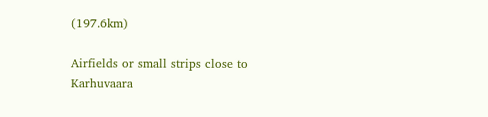(197.6km)

Airfields or small strips close to Karhuvaara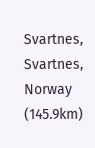Svartnes, Svartnes, Norway (145.9km)